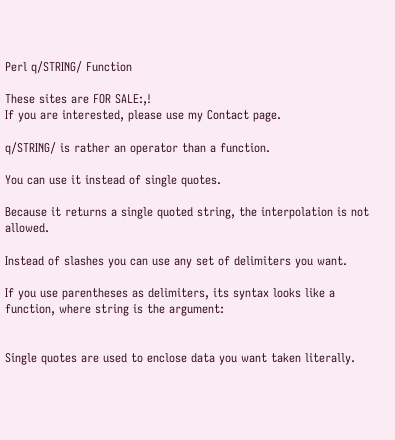Perl q/STRING/ Function

These sites are FOR SALE:,!
If you are interested, please use my Contact page.

q/STRING/ is rather an operator than a function.

You can use it instead of single quotes.

Because it returns a single quoted string, the interpolation is not allowed.

Instead of slashes you can use any set of delimiters you want.

If you use parentheses as delimiters, its syntax looks like a function, where string is the argument:


Single quotes are used to enclose data you want taken literally.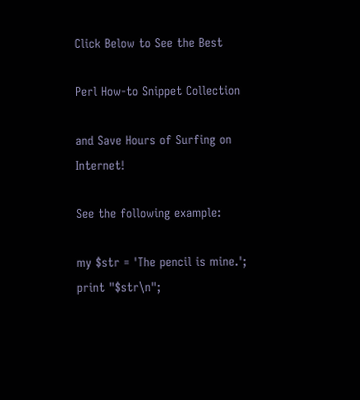Click Below to See the Best

Perl How-to Snippet Collection

and Save Hours of Surfing on Internet!

See the following example:

my $str = 'The pencil is mine.';
print "$str\n";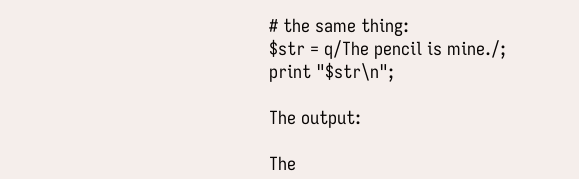# the same thing:
$str = q/The pencil is mine./;
print "$str\n";

The output:

The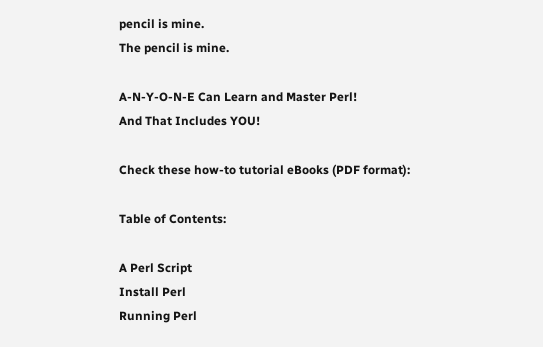pencil is mine.
The pencil is mine.

A-N-Y-O-N-E Can Learn and Master Perl!
And That Includes YOU!

Check these how-to tutorial eBooks (PDF format):

Table of Contents:

A Perl Script
Install Perl
Running Perl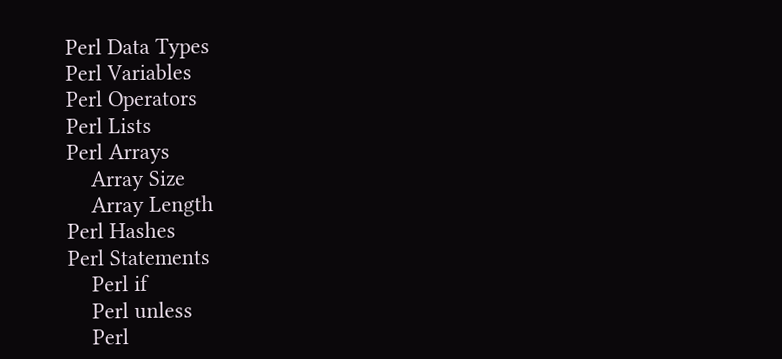Perl Data Types
Perl Variables
Perl Operators
Perl Lists
Perl Arrays
    Array Size
    Array Length
Perl Hashes
Perl Statements
    Perl if
    Perl unless
    Perl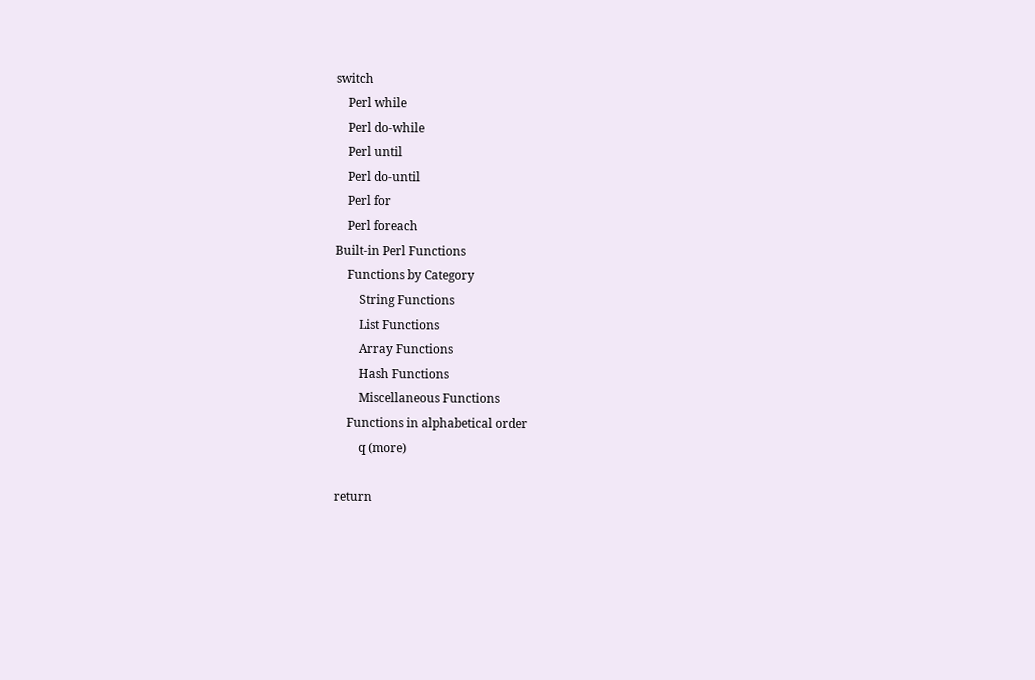switch
    Perl while
    Perl do-while
    Perl until
    Perl do-until
    Perl for
    Perl foreach
Built-in Perl Functions
    Functions by Category
        String Functions
        List Functions
        Array Functions
        Hash Functions
        Miscellaneous Functions
    Functions in alphabetical order
        q (more)

return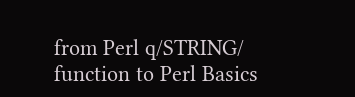from Perl q/STRING/ function to Perl Basics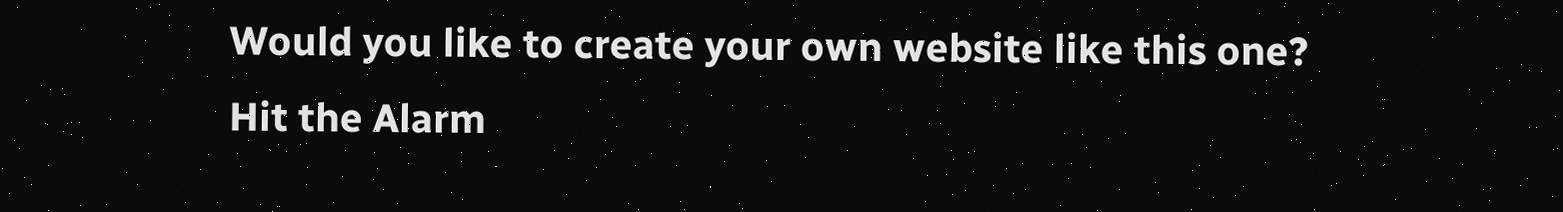Would you like to create your own website like this one?
Hit the Alarm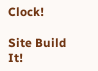Clock!

Site Build It!